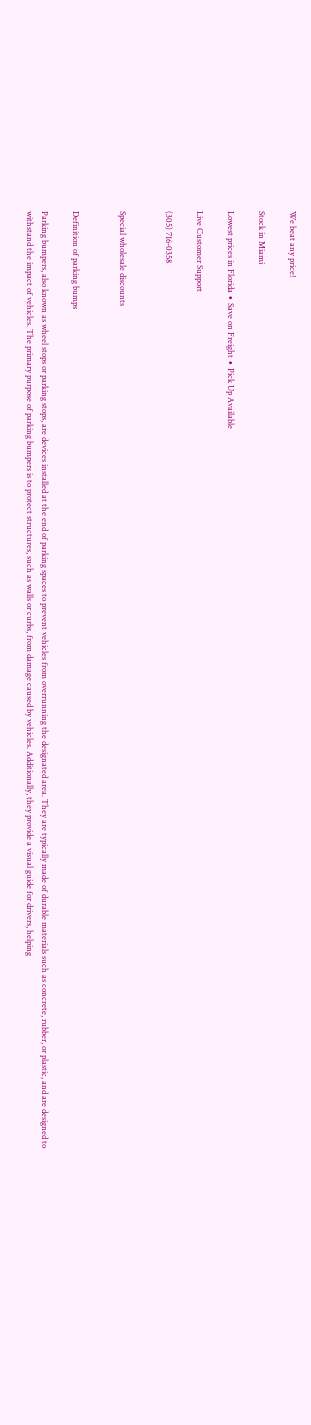We beat any price!

Stock in Miami

Lowest prices in Florida ∙ Save on Freight ∙ Pick Up Available

Live Customer Support

(305) 716-0358


Special wholesale discounts


Definition of parking bumps

Parking bumpers, also known as wheel stops or parking stops, are devices installed at the end of parking spaces to prevent vehicles from overrunning the designated area. They are typically made of durable materials such as concrete, rubber, or plastic, and are designed to withstand the impact of vehicles. The primary purpose of parking bumpers is to protect structures, such as walls or curbs, from damage caused by vehicles. Additionally, they provide a visual guide for drivers, helping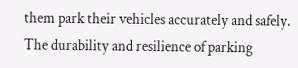them park their vehicles accurately and safely. The durability and resilience of parking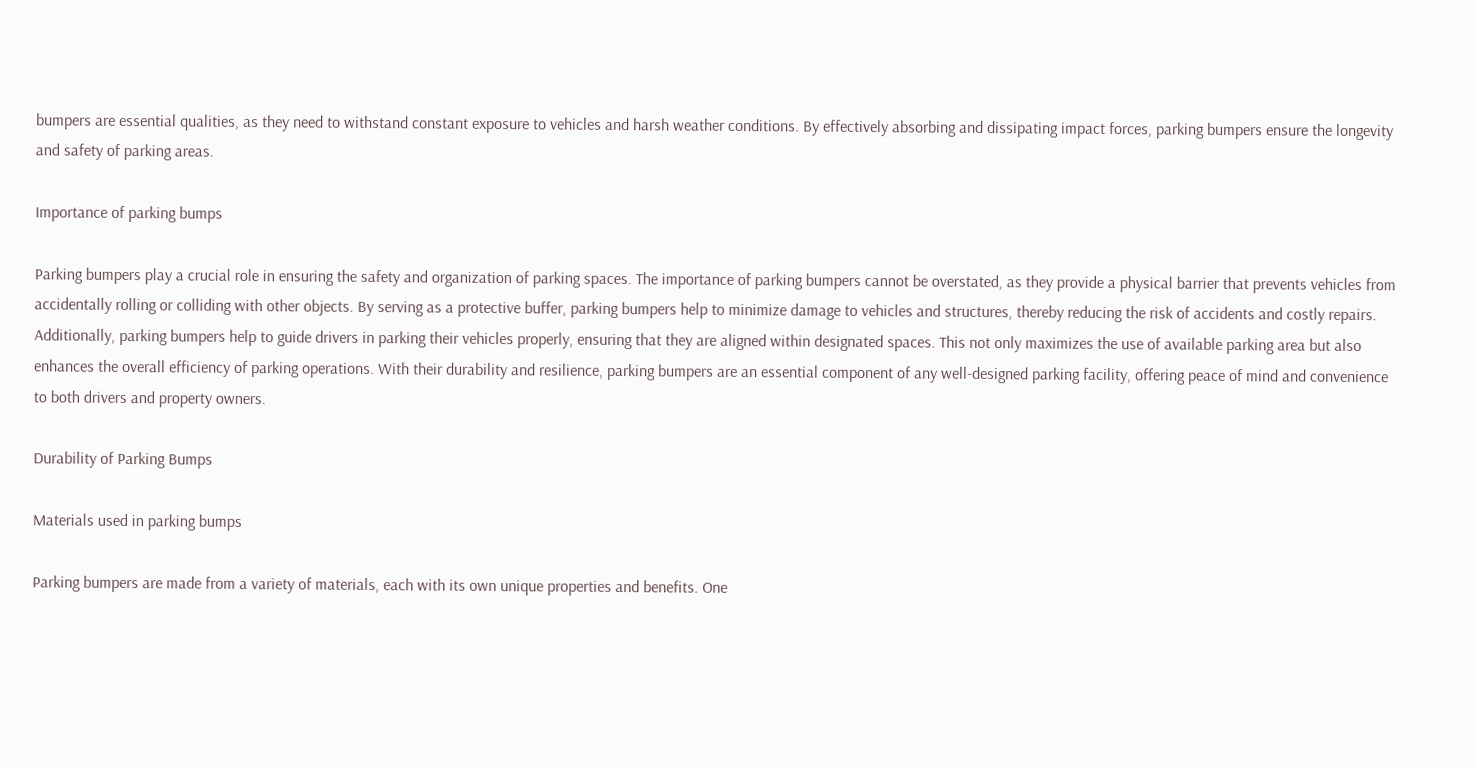bumpers are essential qualities, as they need to withstand constant exposure to vehicles and harsh weather conditions. By effectively absorbing and dissipating impact forces, parking bumpers ensure the longevity and safety of parking areas.

Importance of parking bumps

Parking bumpers play a crucial role in ensuring the safety and organization of parking spaces. The importance of parking bumpers cannot be overstated, as they provide a physical barrier that prevents vehicles from accidentally rolling or colliding with other objects. By serving as a protective buffer, parking bumpers help to minimize damage to vehicles and structures, thereby reducing the risk of accidents and costly repairs. Additionally, parking bumpers help to guide drivers in parking their vehicles properly, ensuring that they are aligned within designated spaces. This not only maximizes the use of available parking area but also enhances the overall efficiency of parking operations. With their durability and resilience, parking bumpers are an essential component of any well-designed parking facility, offering peace of mind and convenience to both drivers and property owners.

Durability of Parking Bumps

Materials used in parking bumps

Parking bumpers are made from a variety of materials, each with its own unique properties and benefits. One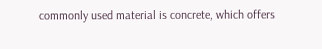commonly used material is concrete, which offers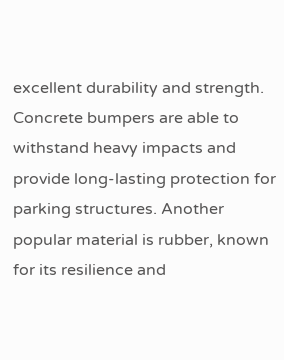excellent durability and strength. Concrete bumpers are able to withstand heavy impacts and provide long-lasting protection for parking structures. Another popular material is rubber, known for its resilience and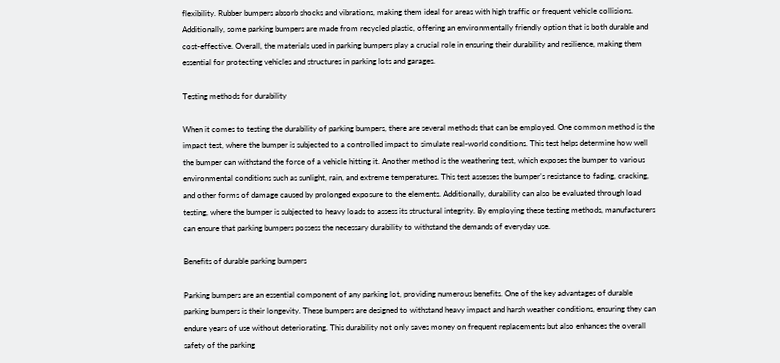flexibility. Rubber bumpers absorb shocks and vibrations, making them ideal for areas with high traffic or frequent vehicle collisions. Additionally, some parking bumpers are made from recycled plastic, offering an environmentally friendly option that is both durable and cost-effective. Overall, the materials used in parking bumpers play a crucial role in ensuring their durability and resilience, making them essential for protecting vehicles and structures in parking lots and garages.

Testing methods for durability

When it comes to testing the durability of parking bumpers, there are several methods that can be employed. One common method is the impact test, where the bumper is subjected to a controlled impact to simulate real-world conditions. This test helps determine how well the bumper can withstand the force of a vehicle hitting it. Another method is the weathering test, which exposes the bumper to various environmental conditions such as sunlight, rain, and extreme temperatures. This test assesses the bumper’s resistance to fading, cracking, and other forms of damage caused by prolonged exposure to the elements. Additionally, durability can also be evaluated through load testing, where the bumper is subjected to heavy loads to assess its structural integrity. By employing these testing methods, manufacturers can ensure that parking bumpers possess the necessary durability to withstand the demands of everyday use.

Benefits of durable parking bumpers

Parking bumpers are an essential component of any parking lot, providing numerous benefits. One of the key advantages of durable parking bumpers is their longevity. These bumpers are designed to withstand heavy impact and harsh weather conditions, ensuring they can endure years of use without deteriorating. This durability not only saves money on frequent replacements but also enhances the overall safety of the parking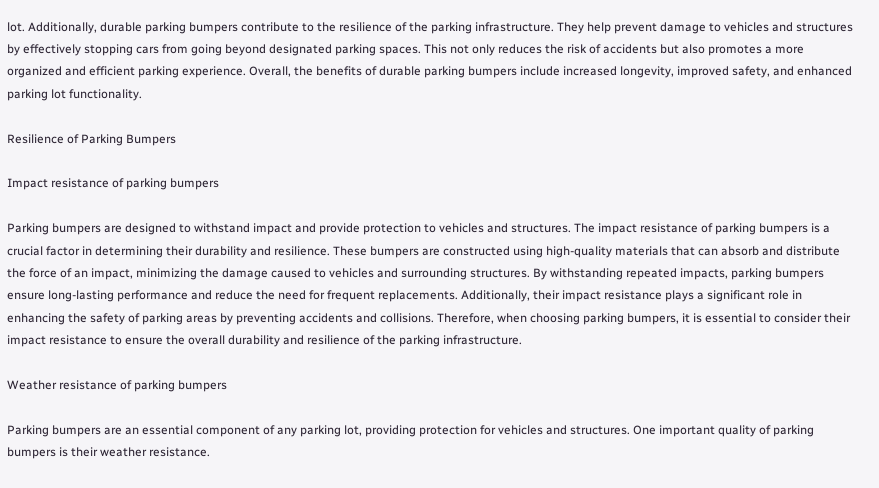lot. Additionally, durable parking bumpers contribute to the resilience of the parking infrastructure. They help prevent damage to vehicles and structures by effectively stopping cars from going beyond designated parking spaces. This not only reduces the risk of accidents but also promotes a more organized and efficient parking experience. Overall, the benefits of durable parking bumpers include increased longevity, improved safety, and enhanced parking lot functionality.

Resilience of Parking Bumpers

Impact resistance of parking bumpers

Parking bumpers are designed to withstand impact and provide protection to vehicles and structures. The impact resistance of parking bumpers is a crucial factor in determining their durability and resilience. These bumpers are constructed using high-quality materials that can absorb and distribute the force of an impact, minimizing the damage caused to vehicles and surrounding structures. By withstanding repeated impacts, parking bumpers ensure long-lasting performance and reduce the need for frequent replacements. Additionally, their impact resistance plays a significant role in enhancing the safety of parking areas by preventing accidents and collisions. Therefore, when choosing parking bumpers, it is essential to consider their impact resistance to ensure the overall durability and resilience of the parking infrastructure.

Weather resistance of parking bumpers

Parking bumpers are an essential component of any parking lot, providing protection for vehicles and structures. One important quality of parking bumpers is their weather resistance.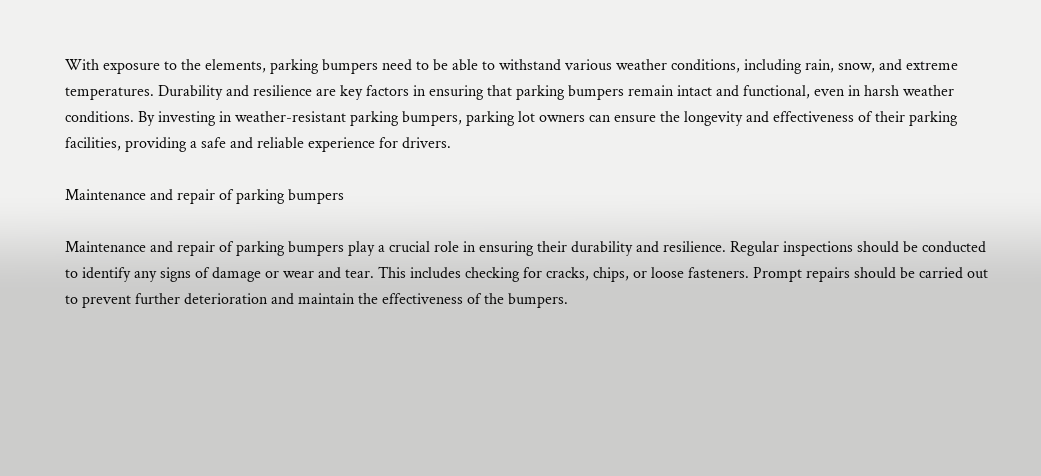With exposure to the elements, parking bumpers need to be able to withstand various weather conditions, including rain, snow, and extreme temperatures. Durability and resilience are key factors in ensuring that parking bumpers remain intact and functional, even in harsh weather conditions. By investing in weather-resistant parking bumpers, parking lot owners can ensure the longevity and effectiveness of their parking facilities, providing a safe and reliable experience for drivers.

Maintenance and repair of parking bumpers

Maintenance and repair of parking bumpers play a crucial role in ensuring their durability and resilience. Regular inspections should be conducted to identify any signs of damage or wear and tear. This includes checking for cracks, chips, or loose fasteners. Prompt repairs should be carried out to prevent further deterioration and maintain the effectiveness of the bumpers.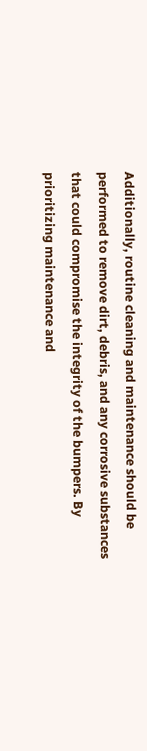Additionally, routine cleaning and maintenance should be performed to remove dirt, debris, and any corrosive substances that could compromise the integrity of the bumpers. By prioritizing maintenance and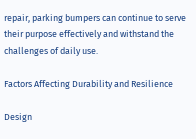repair, parking bumpers can continue to serve their purpose effectively and withstand the challenges of daily use.

Factors Affecting Durability and Resilience

Design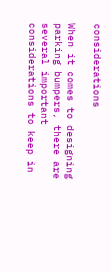considerations

When it comes to designing parking bumpers, there are several important considerations to keep in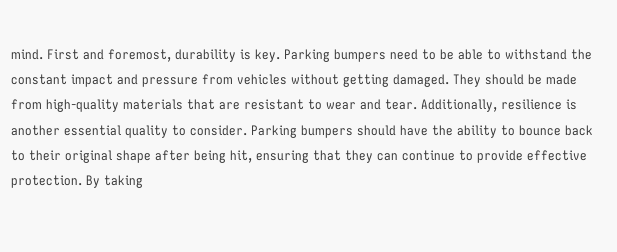mind. First and foremost, durability is key. Parking bumpers need to be able to withstand the constant impact and pressure from vehicles without getting damaged. They should be made from high-quality materials that are resistant to wear and tear. Additionally, resilience is another essential quality to consider. Parking bumpers should have the ability to bounce back to their original shape after being hit, ensuring that they can continue to provide effective protection. By taking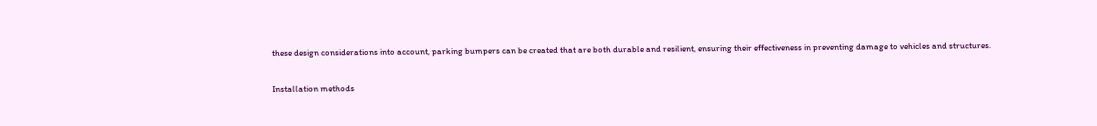these design considerations into account, parking bumpers can be created that are both durable and resilient, ensuring their effectiveness in preventing damage to vehicles and structures.

Installation methods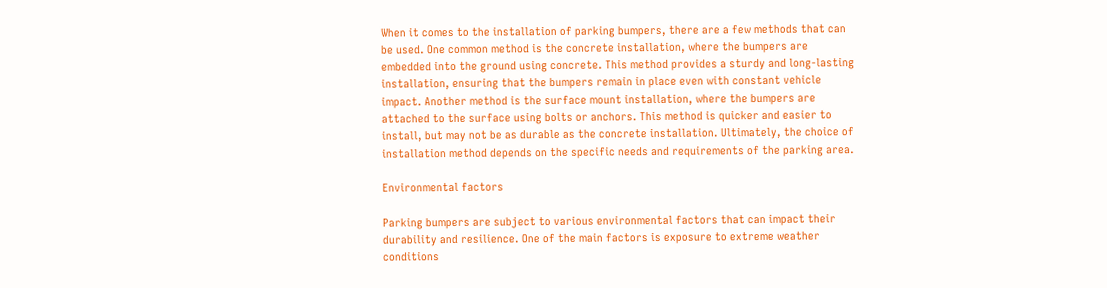When it comes to the installation of parking bumpers, there are a few methods that can be used. One common method is the concrete installation, where the bumpers are embedded into the ground using concrete. This method provides a sturdy and long-lasting installation, ensuring that the bumpers remain in place even with constant vehicle impact. Another method is the surface mount installation, where the bumpers are attached to the surface using bolts or anchors. This method is quicker and easier to install, but may not be as durable as the concrete installation. Ultimately, the choice of installation method depends on the specific needs and requirements of the parking area.

Environmental factors

Parking bumpers are subject to various environmental factors that can impact their durability and resilience. One of the main factors is exposure to extreme weather conditions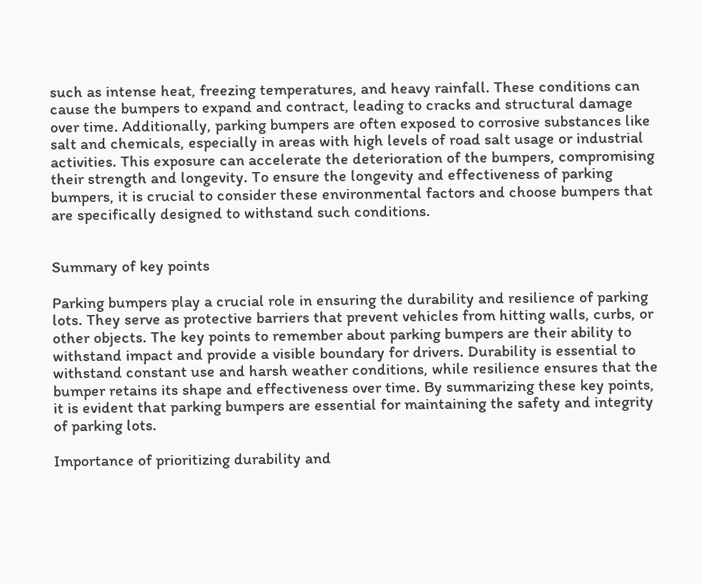such as intense heat, freezing temperatures, and heavy rainfall. These conditions can cause the bumpers to expand and contract, leading to cracks and structural damage over time. Additionally, parking bumpers are often exposed to corrosive substances like salt and chemicals, especially in areas with high levels of road salt usage or industrial activities. This exposure can accelerate the deterioration of the bumpers, compromising their strength and longevity. To ensure the longevity and effectiveness of parking bumpers, it is crucial to consider these environmental factors and choose bumpers that are specifically designed to withstand such conditions.


Summary of key points

Parking bumpers play a crucial role in ensuring the durability and resilience of parking lots. They serve as protective barriers that prevent vehicles from hitting walls, curbs, or other objects. The key points to remember about parking bumpers are their ability to withstand impact and provide a visible boundary for drivers. Durability is essential to withstand constant use and harsh weather conditions, while resilience ensures that the bumper retains its shape and effectiveness over time. By summarizing these key points, it is evident that parking bumpers are essential for maintaining the safety and integrity of parking lots.

Importance of prioritizing durability and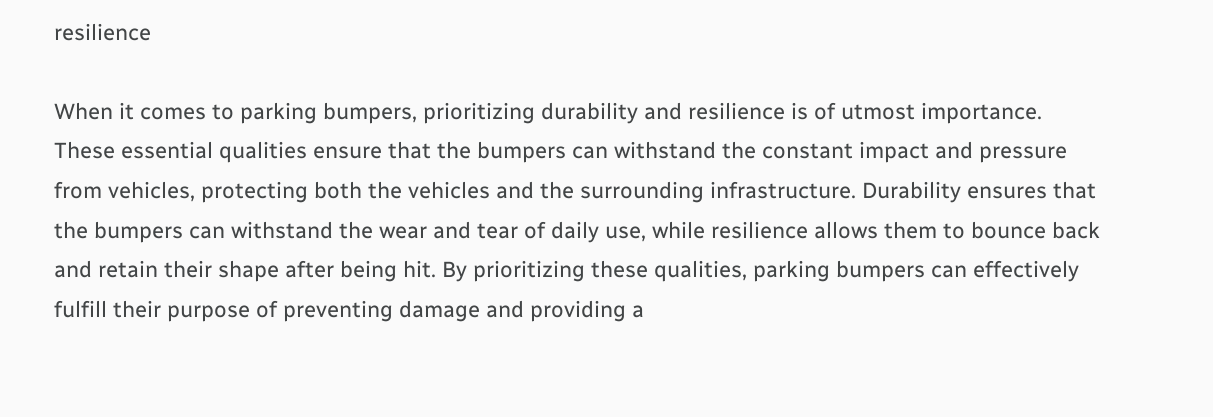resilience

When it comes to parking bumpers, prioritizing durability and resilience is of utmost importance. These essential qualities ensure that the bumpers can withstand the constant impact and pressure from vehicles, protecting both the vehicles and the surrounding infrastructure. Durability ensures that the bumpers can withstand the wear and tear of daily use, while resilience allows them to bounce back and retain their shape after being hit. By prioritizing these qualities, parking bumpers can effectively fulfill their purpose of preventing damage and providing a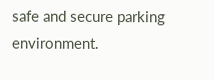safe and secure parking environment.